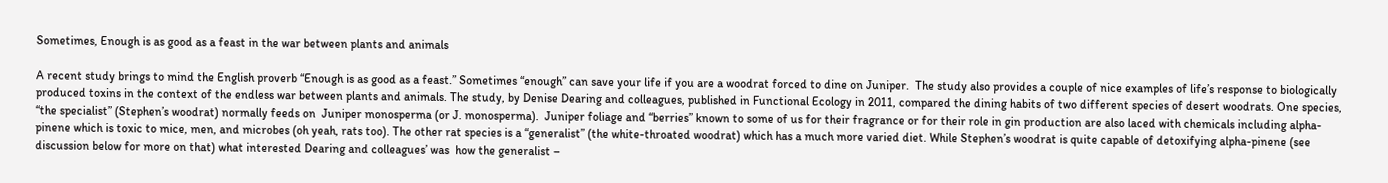Sometimes, Enough is as good as a feast in the war between plants and animals

A recent study brings to mind the English proverb “Enough is as good as a feast.” Sometimes “enough” can save your life if you are a woodrat forced to dine on Juniper.  The study also provides a couple of nice examples of life’s response to biologically produced toxins in the context of the endless war between plants and animals. The study, by Denise Dearing and colleagues, published in Functional Ecology in 2011, compared the dining habits of two different species of desert woodrats. One species, “the specialist” (Stephen’s woodrat) normally feeds on  Juniper monosperma (or J. monosperma).  Juniper foliage and “berries” known to some of us for their fragrance or for their role in gin production are also laced with chemicals including alpha-pinene which is toxic to mice, men, and microbes (oh yeah, rats too). The other rat species is a “generalist” (the white-throated woodrat) which has a much more varied diet. While Stephen’s woodrat is quite capable of detoxifying alpha-pinene (see discussion below for more on that) what interested Dearing and colleagues’ was  how the generalist –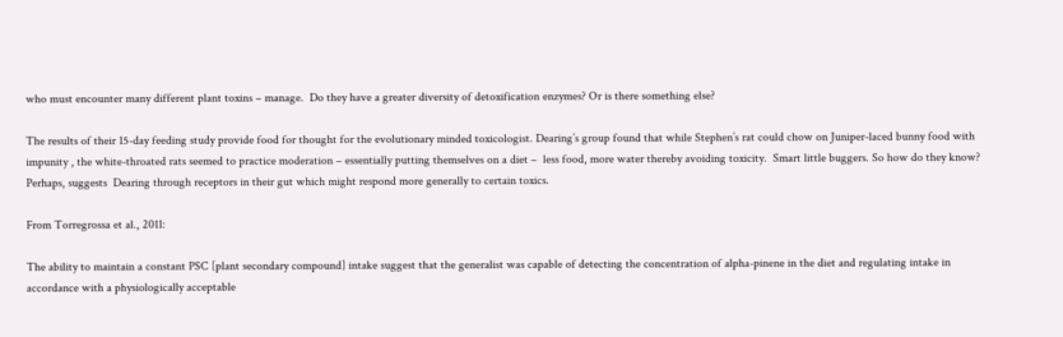who must encounter many different plant toxins – manage.  Do they have a greater diversity of detoxification enzymes? Or is there something else?

The results of their 15-day feeding study provide food for thought for the evolutionary minded toxicologist. Dearing’s group found that while Stephen’s rat could chow on Juniper-laced bunny food with impunity , the white-throated rats seemed to practice moderation – essentially putting themselves on a diet –  less food, more water thereby avoiding toxicity.  Smart little buggers. So how do they know? Perhaps, suggests  Dearing through receptors in their gut which might respond more generally to certain toxics.

From Torregrossa et al., 2011:

The ability to maintain a constant PSC [plant secondary compound] intake suggest that the generalist was capable of detecting the concentration of alpha-pinene in the diet and regulating intake in accordance with a physiologically acceptable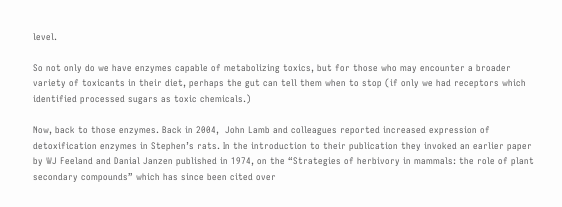level.

So not only do we have enzymes capable of metabolizing toxics, but for those who may encounter a broader variety of toxicants in their diet, perhaps the gut can tell them when to stop (if only we had receptors which identified processed sugars as toxic chemicals.)

Now, back to those enzymes. Back in 2004,  John Lamb and colleagues reported increased expression of detoxification enzymes in Stephen’s rats. In the introduction to their publication they invoked an earlier paper by WJ Feeland and Danial Janzen published in 1974, on the “Strategies of herbivory in mammals: the role of plant secondary compounds” which has since been cited over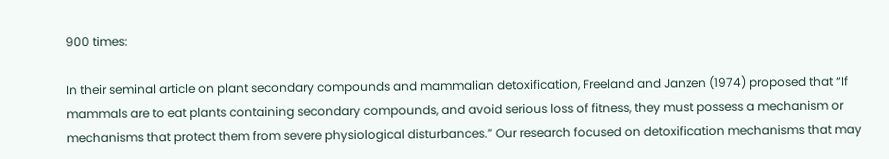900 times:

In their seminal article on plant secondary compounds and mammalian detoxification, Freeland and Janzen (1974) proposed that “If mammals are to eat plants containing secondary compounds, and avoid serious loss of fitness, they must possess a mechanism or mechanisms that protect them from severe physiological disturbances.” Our research focused on detoxification mechanisms that may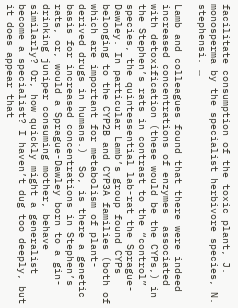facilitate consumption of the toxic plant, J. monosperma by the specialist herbivore species, N. stephensi. …

Lamb and colleagues found that there were indeed increased concentrations of enzymes  associated with detoxification (these would be the CYPs,) in the Stephen’s rats in contrast to the “control” species, the quintessential lab-rat the Sprague-Dawley. In particular Lamb’s group found CYPs belonging to the CYP2B and CYP3A families (both of which are important for metabolism of plant-derived drugs in humans.)  So, is there a genetic basis for increased concentrations in Stephen’s rats, or, would a Sprague-Dawley born to a gin-drinking juniper consuming mother, behave similarly? Or, how quickly might a generalist become a specialist? I haven’t dug too deeply, but it does appear that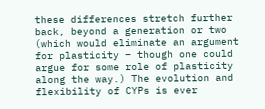these differences stretch further back, beyond a generation or two (which would eliminate an argument for plasticity – though one could argue for some role of plasticity along the way.) The evolution and flexibility of CYPs is ever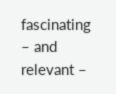fascinating – and relevant –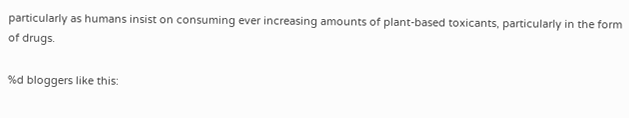particularly as humans insist on consuming ever increasing amounts of plant-based toxicants, particularly in the form of drugs.

%d bloggers like this: